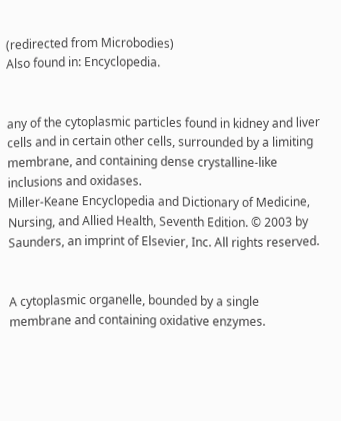(redirected from Microbodies)
Also found in: Encyclopedia.


any of the cytoplasmic particles found in kidney and liver cells and in certain other cells, surrounded by a limiting membrane, and containing dense crystalline-like inclusions and oxidases.
Miller-Keane Encyclopedia and Dictionary of Medicine, Nursing, and Allied Health, Seventh Edition. © 2003 by Saunders, an imprint of Elsevier, Inc. All rights reserved.


A cytoplasmic organelle, bounded by a single membrane and containing oxidative enzymes.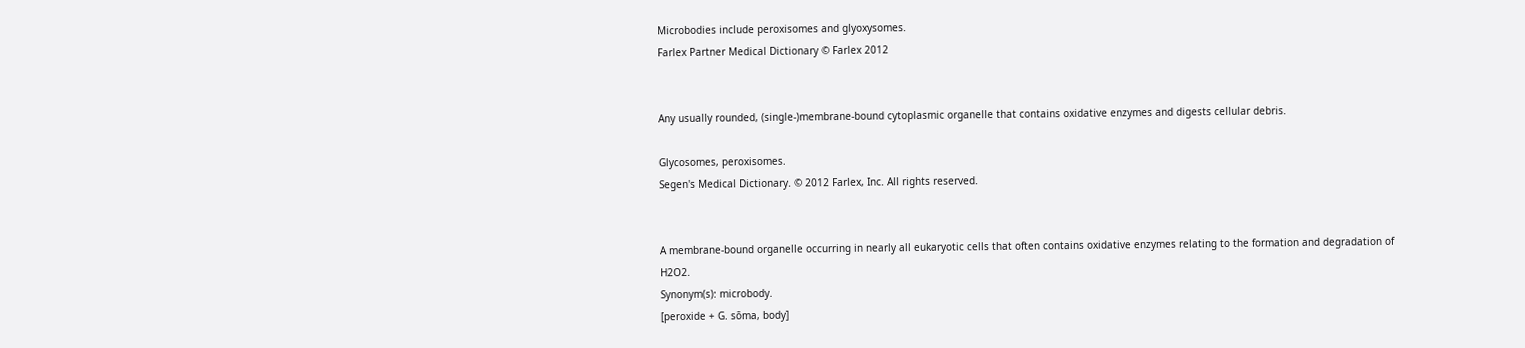Microbodies include peroxisomes and glyoxysomes.
Farlex Partner Medical Dictionary © Farlex 2012


Any usually rounded, (single-)membrane-bound cytoplasmic organelle that contains oxidative enzymes and digests cellular debris.

Glycosomes, peroxisomes.
Segen's Medical Dictionary. © 2012 Farlex, Inc. All rights reserved.


A membrane-bound organelle occurring in nearly all eukaryotic cells that often contains oxidative enzymes relating to the formation and degradation of H2O2.
Synonym(s): microbody.
[peroxide + G. sōma, body]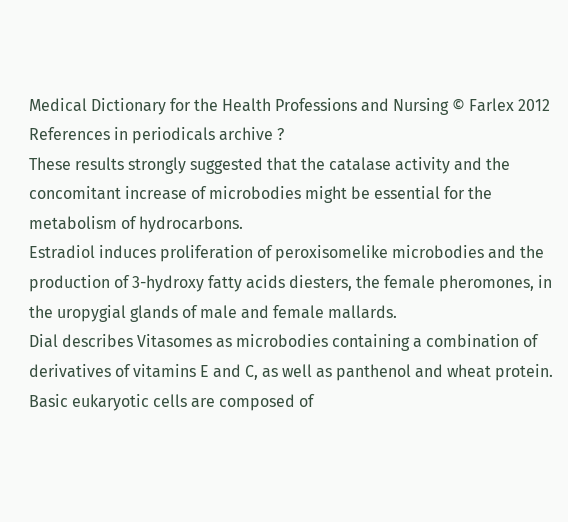Medical Dictionary for the Health Professions and Nursing © Farlex 2012
References in periodicals archive ?
These results strongly suggested that the catalase activity and the concomitant increase of microbodies might be essential for the metabolism of hydrocarbons.
Estradiol induces proliferation of peroxisomelike microbodies and the production of 3-hydroxy fatty acids diesters, the female pheromones, in the uropygial glands of male and female mallards.
Dial describes Vitasomes as microbodies containing a combination of derivatives of vitamins E and C, as well as panthenol and wheat protein.
Basic eukaryotic cells are composed of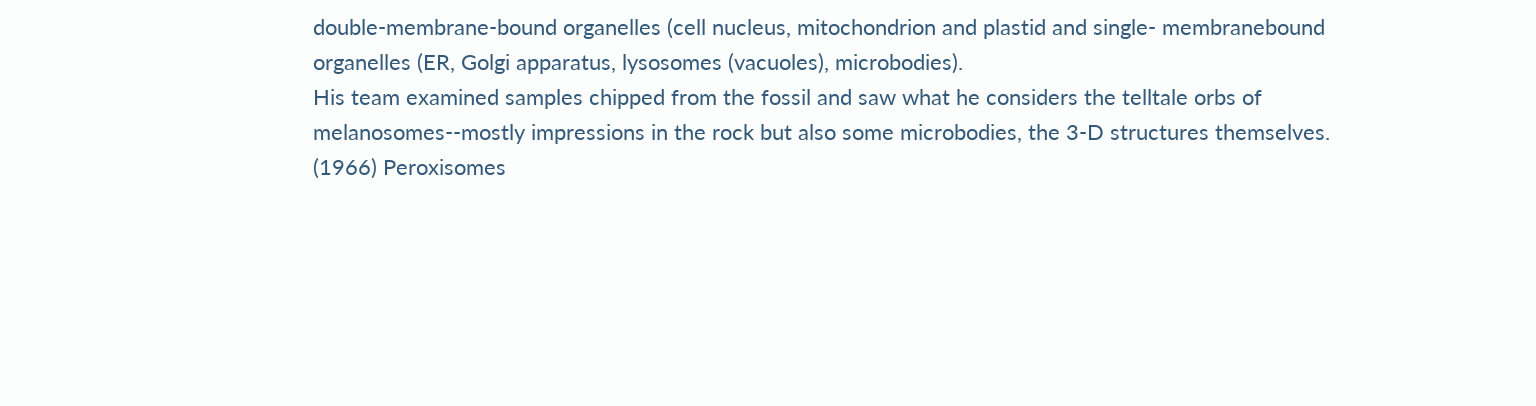double-membrane-bound organelles (cell nucleus, mitochondrion and plastid and single- membranebound organelles (ER, Golgi apparatus, lysosomes (vacuoles), microbodies).
His team examined samples chipped from the fossil and saw what he considers the telltale orbs of melanosomes--mostly impressions in the rock but also some microbodies, the 3-D structures themselves.
(1966) Peroxisomes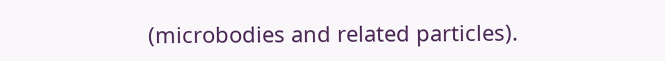(microbodies and related particles).